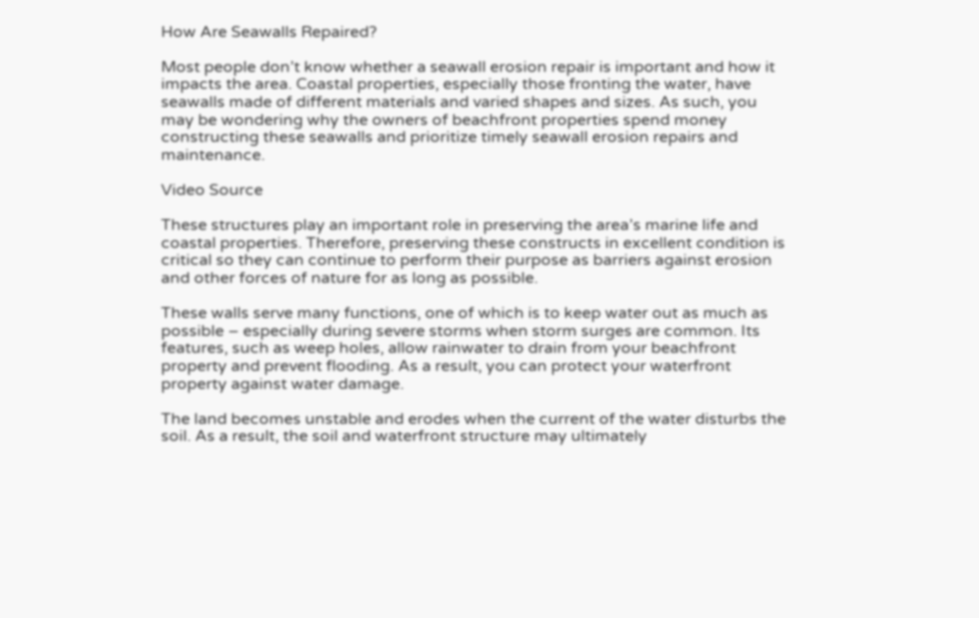How Are Seawalls Repaired?

Most people don’t know whether a seawall erosion repair is important and how it impacts the area. Coastal properties, especially those fronting the water, have seawalls made of different materials and varied shapes and sizes. As such, you may be wondering why the owners of beachfront properties spend money constructing these seawalls and prioritize timely seawall erosion repairs and maintenance.

Video Source

These structures play an important role in preserving the area’s marine life and coastal properties. Therefore, preserving these constructs in excellent condition is critical so they can continue to perform their purpose as barriers against erosion and other forces of nature for as long as possible.

These walls serve many functions, one of which is to keep water out as much as possible – especially during severe storms when storm surges are common. Its features, such as weep holes, allow rainwater to drain from your beachfront property and prevent flooding. As a result, you can protect your waterfront property against water damage.

The land becomes unstable and erodes when the current of the water disturbs the soil. As a result, the soil and waterfront structure may ultimately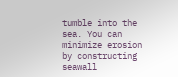tumble into the sea. You can minimize erosion by constructing seawall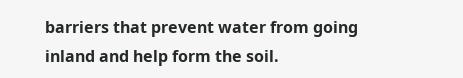barriers that prevent water from going inland and help form the soil.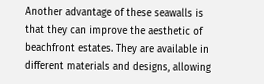Another advantage of these seawalls is that they can improve the aesthetic of beachfront estates. They are available in different materials and designs, allowing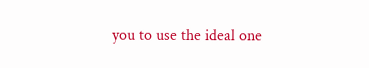you to use the ideal one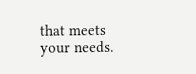that meets your needs.